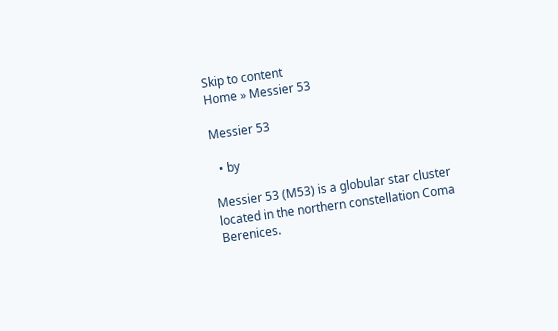Skip to content
Home » Messier 53

Messier 53

  • by

Messier 53 (M53) is a globular star cluster located in the northern constellation Coma Berenices.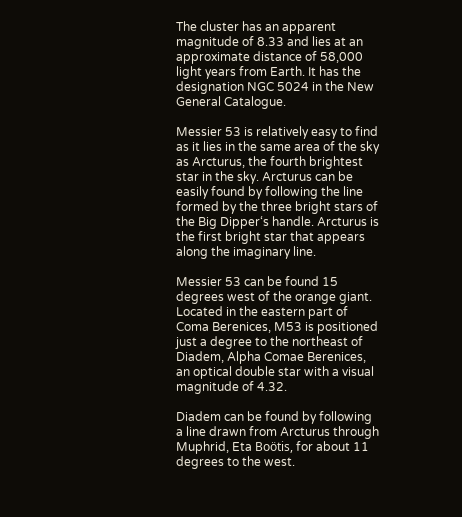The cluster has an apparent magnitude of 8.33 and lies at an approximate distance of 58,000 light years from Earth. It has the designation NGC 5024 in the New General Catalogue.

Messier 53 is relatively easy to find as it lies in the same area of the sky as Arcturus, the fourth brightest star in the sky. Arcturus can be easily found by following the line formed by the three bright stars of the Big Dipper‘s handle. Arcturus is the first bright star that appears along the imaginary line.

Messier 53 can be found 15 degrees west of the orange giant. Located in the eastern part of Coma Berenices, M53 is positioned just a degree to the northeast of Diadem, Alpha Comae Berenices, an optical double star with a visual magnitude of 4.32.

Diadem can be found by following a line drawn from Arcturus through Muphrid, Eta Boötis, for about 11 degrees to the west.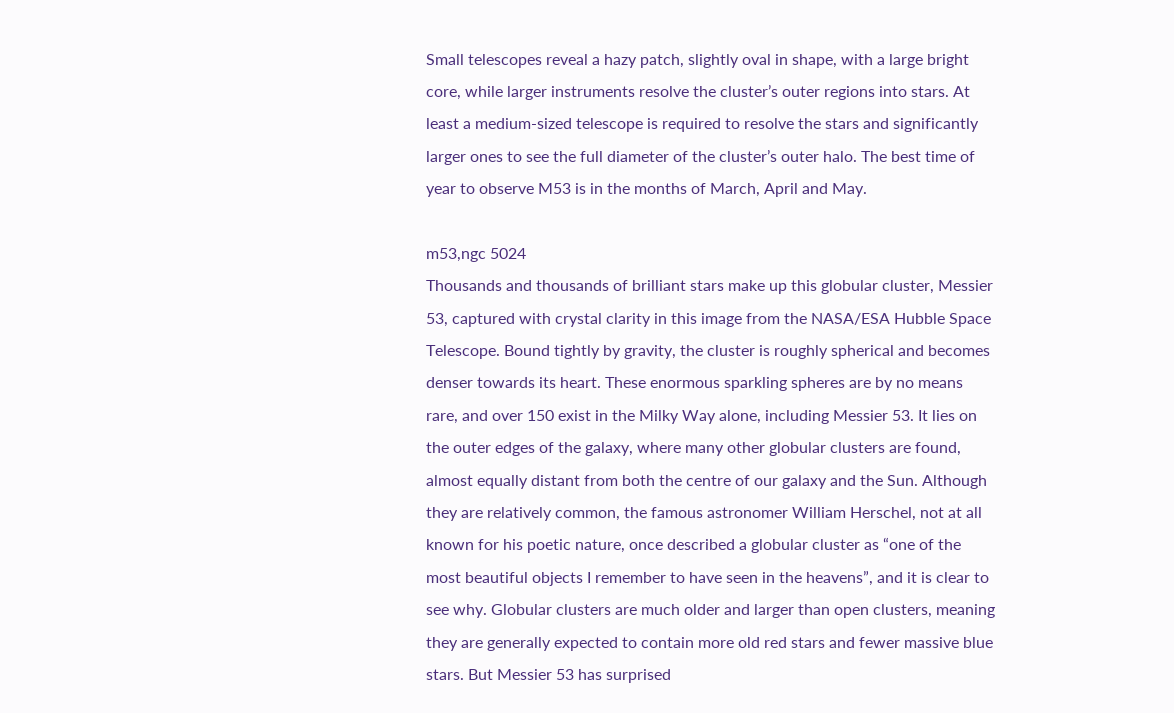Small telescopes reveal a hazy patch, slightly oval in shape, with a large bright core, while larger instruments resolve the cluster’s outer regions into stars. At least a medium-sized telescope is required to resolve the stars and significantly larger ones to see the full diameter of the cluster’s outer halo. The best time of year to observe M53 is in the months of March, April and May.

m53,ngc 5024
Thousands and thousands of brilliant stars make up this globular cluster, Messier 53, captured with crystal clarity in this image from the NASA/ESA Hubble Space Telescope. Bound tightly by gravity, the cluster is roughly spherical and becomes denser towards its heart. These enormous sparkling spheres are by no means rare, and over 150 exist in the Milky Way alone, including Messier 53. It lies on the outer edges of the galaxy, where many other globular clusters are found, almost equally distant from both the centre of our galaxy and the Sun. Although they are relatively common, the famous astronomer William Herschel, not at all known for his poetic nature, once described a globular cluster as “one of the most beautiful objects I remember to have seen in the heavens”, and it is clear to see why. Globular clusters are much older and larger than open clusters, meaning they are generally expected to contain more old red stars and fewer massive blue stars. But Messier 53 has surprised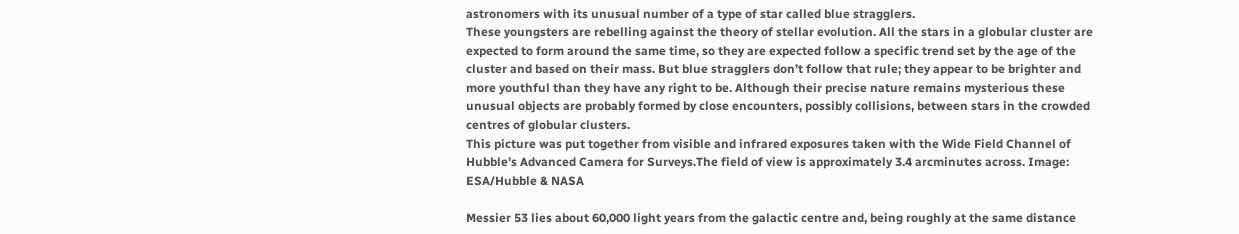astronomers with its unusual number of a type of star called blue stragglers.
These youngsters are rebelling against the theory of stellar evolution. All the stars in a globular cluster are expected to form around the same time, so they are expected follow a specific trend set by the age of the cluster and based on their mass. But blue stragglers don’t follow that rule; they appear to be brighter and more youthful than they have any right to be. Although their precise nature remains mysterious these unusual objects are probably formed by close encounters, possibly collisions, between stars in the crowded centres of globular clusters.
This picture was put together from visible and infrared exposures taken with the Wide Field Channel of Hubble’s Advanced Camera for Surveys.The field of view is approximately 3.4 arcminutes across. Image: ESA/Hubble & NASA

Messier 53 lies about 60,000 light years from the galactic centre and, being roughly at the same distance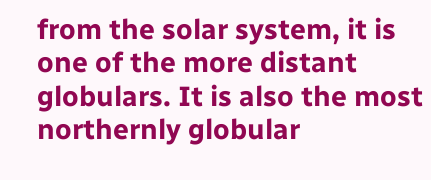from the solar system, it is one of the more distant globulars. It is also the most northernly globular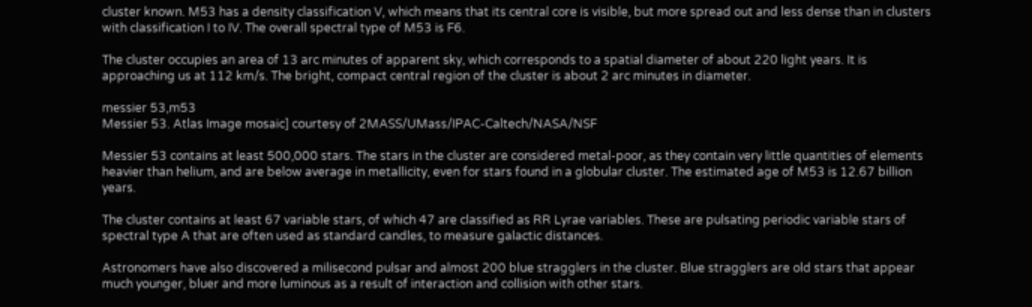cluster known. M53 has a density classification V, which means that its central core is visible, but more spread out and less dense than in clusters with classification I to IV. The overall spectral type of M53 is F6.

The cluster occupies an area of 13 arc minutes of apparent sky, which corresponds to a spatial diameter of about 220 light years. It is approaching us at 112 km/s. The bright, compact central region of the cluster is about 2 arc minutes in diameter.

messier 53,m53
Messier 53. Atlas Image mosaic] courtesy of 2MASS/UMass/IPAC-Caltech/NASA/NSF

Messier 53 contains at least 500,000 stars. The stars in the cluster are considered metal-poor, as they contain very little quantities of elements heavier than helium, and are below average in metallicity, even for stars found in a globular cluster. The estimated age of M53 is 12.67 billion years.

The cluster contains at least 67 variable stars, of which 47 are classified as RR Lyrae variables. These are pulsating periodic variable stars of spectral type A that are often used as standard candles, to measure galactic distances.

Astronomers have also discovered a milisecond pulsar and almost 200 blue stragglers in the cluster. Blue stragglers are old stars that appear much younger, bluer and more luminous as a result of interaction and collision with other stars.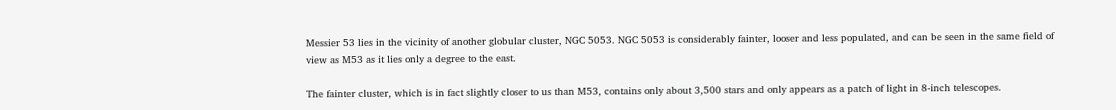Messier 53 lies in the vicinity of another globular cluster, NGC 5053. NGC 5053 is considerably fainter, looser and less populated, and can be seen in the same field of view as M53 as it lies only a degree to the east.

The fainter cluster, which is in fact slightly closer to us than M53, contains only about 3,500 stars and only appears as a patch of light in 8-inch telescopes.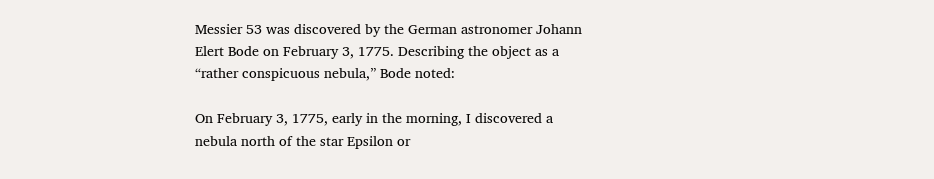Messier 53 was discovered by the German astronomer Johann Elert Bode on February 3, 1775. Describing the object as a “rather conspicuous nebula,” Bode noted:

On February 3, 1775, early in the morning, I discovered a nebula north of the star Epsilon or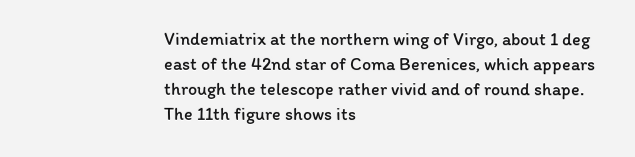Vindemiatrix at the northern wing of Virgo, about 1 deg east of the 42nd star of Coma Berenices, which appears through the telescope rather vivid and of round shape. The 11th figure shows its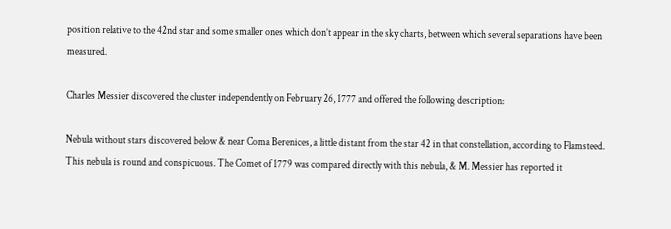position relative to the 42nd star and some smaller ones which don’t appear in the sky charts, between which several separations have been measured.

Charles Messier discovered the cluster independently on February 26, 1777 and offered the following description:

Nebula without stars discovered below & near Coma Berenices, a little distant from the star 42 in that constellation, according to Flamsteed. This nebula is round and conspicuous. The Comet of 1779 was compared directly with this nebula, & M. Messier has reported it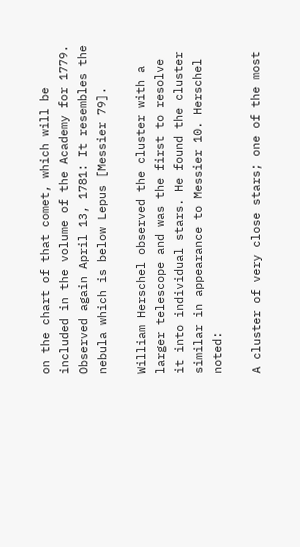on the chart of that comet, which will be included in the volume of the Academy for 1779. Observed again April 13, 1781: It resembles the nebula which is below Lepus [Messier 79].

William Herschel observed the cluster with a larger telescope and was the first to resolve it into individual stars. He found the cluster similar in appearance to Messier 10. Herschel noted:

A cluster of very close stars; one of the most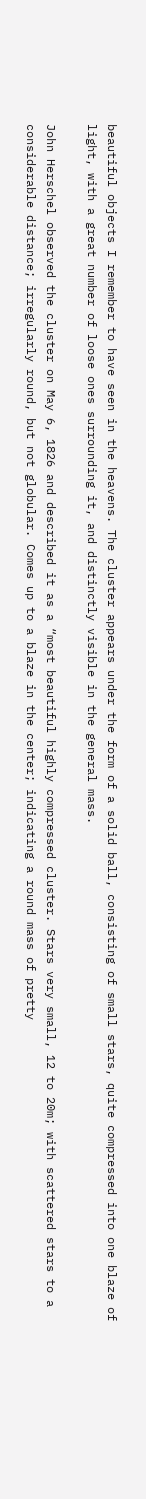beautiful objects I remember to have seen in the heavens. The cluster appears under the form of a solid ball, consisting of small stars, quite compressed into one blaze of light, with a great number of loose ones surrounding it, and distinctly visible in the general mass.

John Herschel observed the cluster on May 6, 1826 and described it as a “most beautiful highly compressed cluster. Stars very small, 12 to 20m; with scattered stars to a considerable distance; irregularly round, but not globular. Comes up to a blaze in the center; indicating a round mass of pretty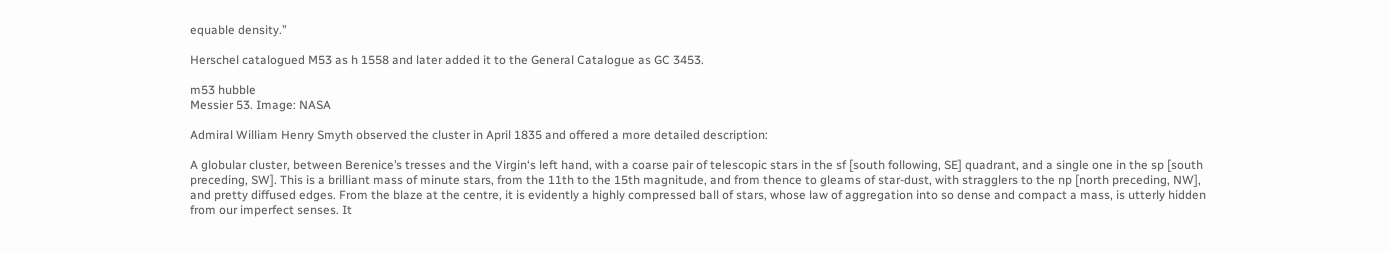equable density.”

Herschel catalogued M53 as h 1558 and later added it to the General Catalogue as GC 3453.

m53 hubble
Messier 53. Image: NASA

Admiral William Henry Smyth observed the cluster in April 1835 and offered a more detailed description:

A globular cluster, between Berenice’s tresses and the Virgin‘s left hand, with a coarse pair of telescopic stars in the sf [south following, SE] quadrant, and a single one in the sp [south preceding, SW]. This is a brilliant mass of minute stars, from the 11th to the 15th magnitude, and from thence to gleams of star-dust, with stragglers to the np [north preceding, NW], and pretty diffused edges. From the blaze at the centre, it is evidently a highly compressed ball of stars, whose law of aggregation into so dense and compact a mass, is utterly hidden from our imperfect senses. It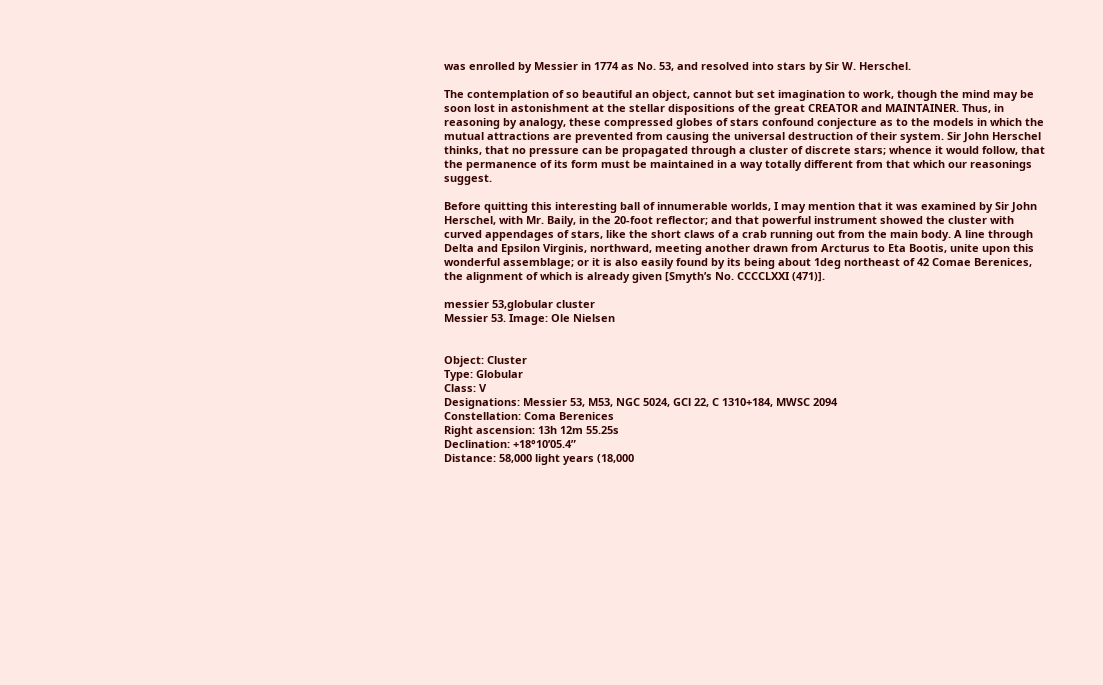was enrolled by Messier in 1774 as No. 53, and resolved into stars by Sir W. Herschel.

The contemplation of so beautiful an object, cannot but set imagination to work, though the mind may be soon lost in astonishment at the stellar dispositions of the great CREATOR and MAINTAINER. Thus, in reasoning by analogy, these compressed globes of stars confound conjecture as to the models in which the mutual attractions are prevented from causing the universal destruction of their system. Sir John Herschel thinks, that no pressure can be propagated through a cluster of discrete stars; whence it would follow, that the permanence of its form must be maintained in a way totally different from that which our reasonings suggest.

Before quitting this interesting ball of innumerable worlds, I may mention that it was examined by Sir John Herschel, with Mr. Baily, in the 20-foot reflector; and that powerful instrument showed the cluster with curved appendages of stars, like the short claws of a crab running out from the main body. A line through Delta and Epsilon Virginis, northward, meeting another drawn from Arcturus to Eta Bootis, unite upon this wonderful assemblage; or it is also easily found by its being about 1deg northeast of 42 Comae Berenices, the alignment of which is already given [Smyth’s No. CCCCLXXI (471)].

messier 53,globular cluster
Messier 53. Image: Ole Nielsen


Object: Cluster
Type: Globular
Class: V
Designations: Messier 53, M53, NGC 5024, GCl 22, C 1310+184, MWSC 2094
Constellation: Coma Berenices
Right ascension: 13h 12m 55.25s
Declination: +18°10’05.4”
Distance: 58,000 light years (18,000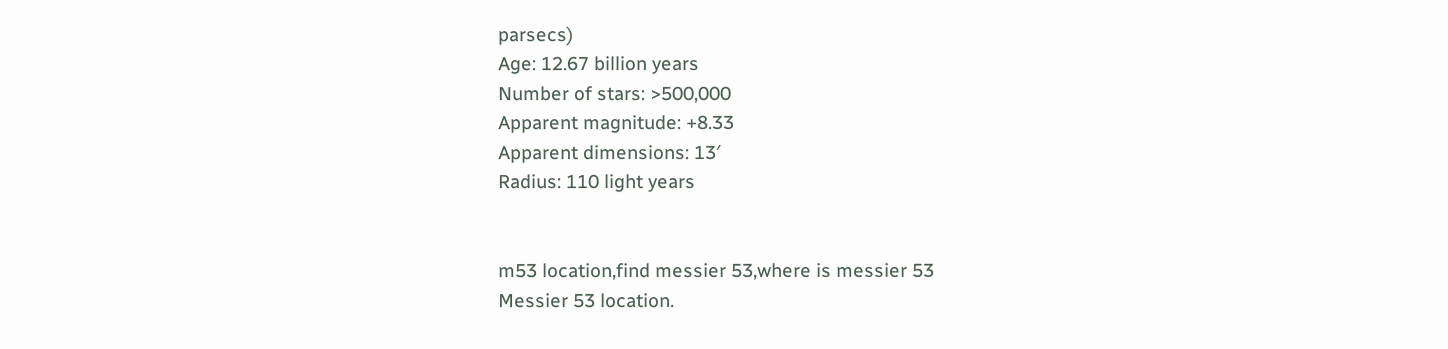parsecs)
Age: 12.67 billion years
Number of stars: >500,000
Apparent magnitude: +8.33
Apparent dimensions: 13′
Radius: 110 light years


m53 location,find messier 53,where is messier 53
Messier 53 location.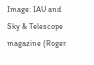Image: IAU and Sky & Telescope magazine (Roger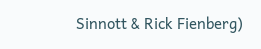Sinnott & Rick Fienberg)